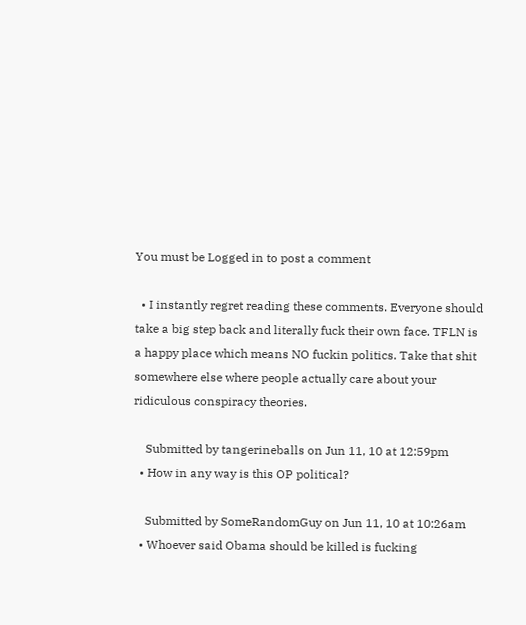You must be Logged in to post a comment

  • I instantly regret reading these comments. Everyone should take a big step back and literally fuck their own face. TFLN is a happy place which means NO fuckin politics. Take that shit somewhere else where people actually care about your ridiculous conspiracy theories.

    Submitted by tangerineballs on Jun 11, 10 at 12:59pm
  • How in any way is this OP political?

    Submitted by SomeRandomGuy on Jun 11, 10 at 10:26am
  • Whoever said Obama should be killed is fucking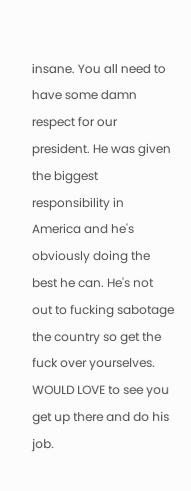insane. You all need to have some damn respect for our president. He was given the biggest responsibility in America and he's obviously doing the best he can. He's not out to fucking sabotage the country so get the fuck over yourselves. WOULD LOVE to see you get up there and do his job.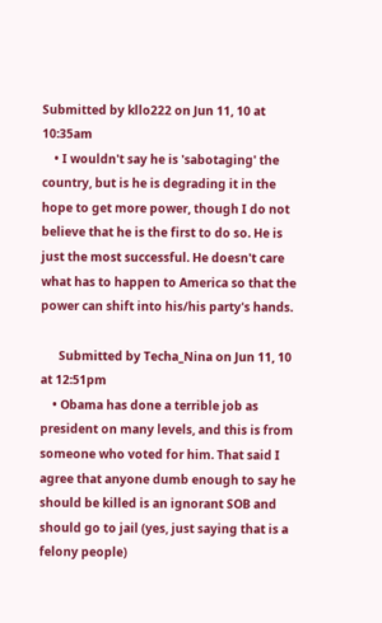Submitted by kllo222 on Jun 11, 10 at 10:35am
    • I wouldn't say he is 'sabotaging' the country, but is he is degrading it in the hope to get more power, though I do not believe that he is the first to do so. He is just the most successful. He doesn't care what has to happen to America so that the power can shift into his/his party's hands.

      Submitted by Techa_Nina on Jun 11, 10 at 12:51pm
    • Obama has done a terrible job as president on many levels, and this is from someone who voted for him. That said I agree that anyone dumb enough to say he should be killed is an ignorant SOB and should go to jail (yes, just saying that is a felony people)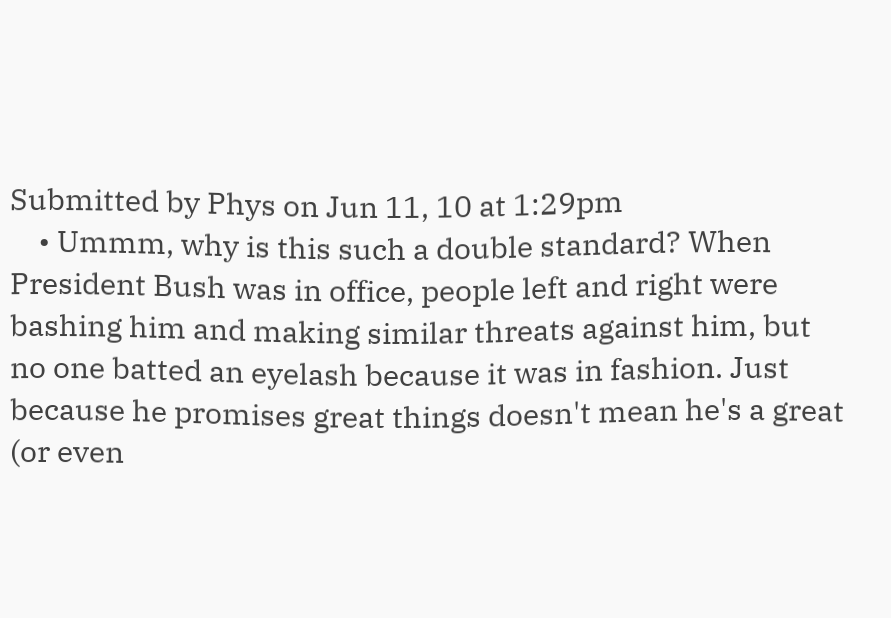Submitted by Phys on Jun 11, 10 at 1:29pm
    • Ummm, why is this such a double standard? When President Bush was in office, people left and right were bashing him and making similar threats against him, but no one batted an eyelash because it was in fashion. Just because he promises great things doesn't mean he's a great (or even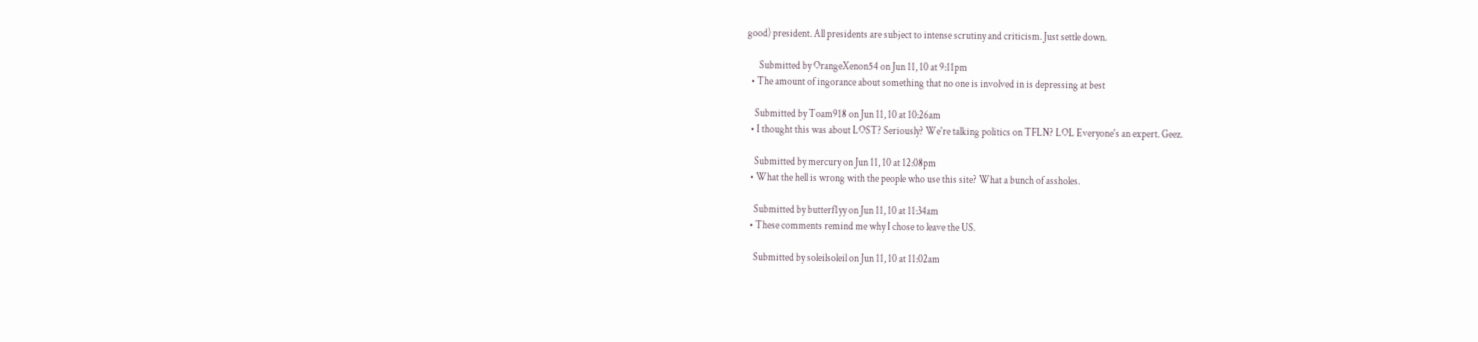good) president. All presidents are subject to intense scrutiny and criticism. Just settle down.

      Submitted by OrangeXenon54 on Jun 11, 10 at 9:11pm
  • The amount of ingorance about something that no one is involved in is depressing at best

    Submitted by Toam918 on Jun 11, 10 at 10:26am
  • I thought this was about LOST? Seriously? We're talking politics on TFLN? LOL Everyone's an expert. Geez.

    Submitted by mercury on Jun 11, 10 at 12:08pm
  • What the hell is wrong with the people who use this site? What a bunch of assholes.

    Submitted by butterf1yy on Jun 11, 10 at 11:34am
  • These comments remind me why I chose to leave the US.

    Submitted by soleilsoleil on Jun 11, 10 at 11:02am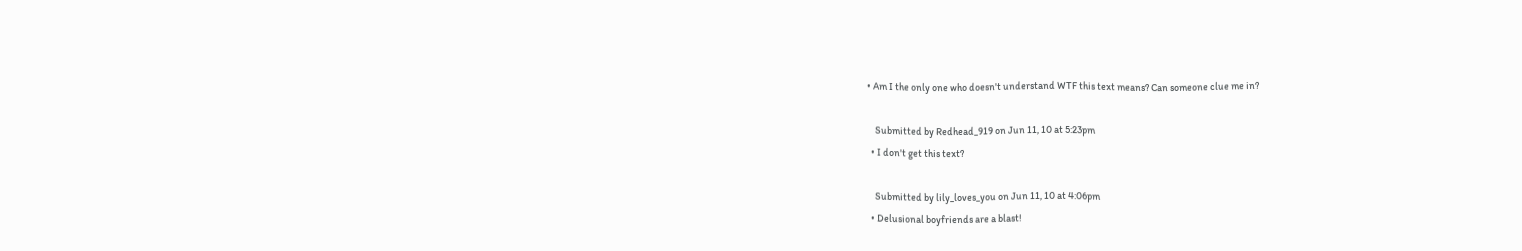• Am I the only one who doesn't understand WTF this text means? Can someone clue me in?

    Submitted by Redhead_919 on Jun 11, 10 at 5:23pm
  • I don't get this text?

    Submitted by lily_loves_you on Jun 11, 10 at 4:06pm
  • Delusional boyfriends are a blast!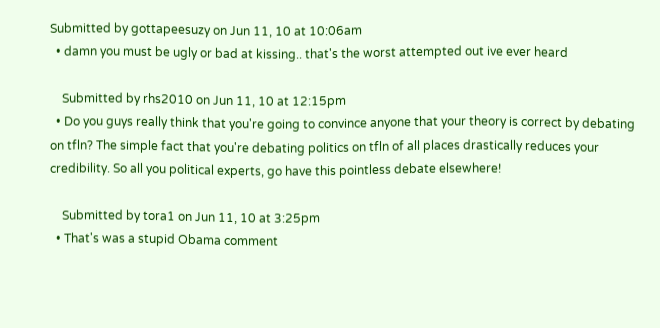Submitted by gottapeesuzy on Jun 11, 10 at 10:06am
  • damn you must be ugly or bad at kissing.. that's the worst attempted out ive ever heard

    Submitted by rhs2010 on Jun 11, 10 at 12:15pm
  • Do you guys really think that you're going to convince anyone that your theory is correct by debating on tfln? The simple fact that you're debating politics on tfln of all places drastically reduces your credibility. So all you political experts, go have this pointless debate elsewhere!

    Submitted by tora1 on Jun 11, 10 at 3:25pm
  • That's was a stupid Obama comment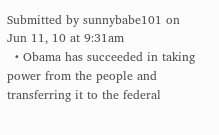Submitted by sunnybabe101 on Jun 11, 10 at 9:31am
  • Obama has succeeded in taking power from the people and transferring it to the federal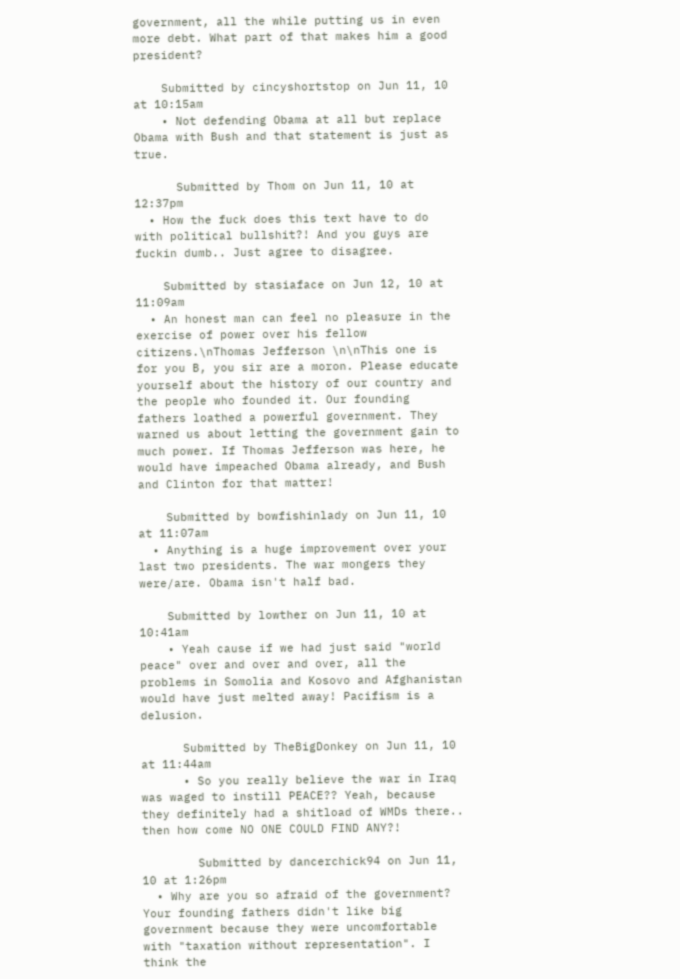government, all the while putting us in even more debt. What part of that makes him a good president?

    Submitted by cincyshortstop on Jun 11, 10 at 10:15am
    • Not defending Obama at all but replace Obama with Bush and that statement is just as true.

      Submitted by Thom on Jun 11, 10 at 12:37pm
  • How the fuck does this text have to do with political bullshit?! And you guys are fuckin dumb.. Just agree to disagree.

    Submitted by stasiaface on Jun 12, 10 at 11:09am
  • An honest man can feel no pleasure in the exercise of power over his fellow citizens.\nThomas Jefferson \n\nThis one is for you B, you sir are a moron. Please educate yourself about the history of our country and the people who founded it. Our founding fathers loathed a powerful government. They warned us about letting the government gain to much power. If Thomas Jefferson was here, he would have impeached Obama already, and Bush and Clinton for that matter!

    Submitted by bowfishinlady on Jun 11, 10 at 11:07am
  • Anything is a huge improvement over your last two presidents. The war mongers they were/are. Obama isn't half bad.

    Submitted by lowther on Jun 11, 10 at 10:41am
    • Yeah cause if we had just said "world peace" over and over and over, all the problems in Somolia and Kosovo and Afghanistan would have just melted away! Pacifism is a delusion.

      Submitted by TheBigDonkey on Jun 11, 10 at 11:44am
      • So you really believe the war in Iraq was waged to instill PEACE?? Yeah, because they definitely had a shitload of WMDs there.. then how come NO ONE COULD FIND ANY?!

        Submitted by dancerchick94 on Jun 11, 10 at 1:26pm
  • Why are you so afraid of the government? Your founding fathers didn't like big government because they were uncomfortable with "taxation without representation". I think the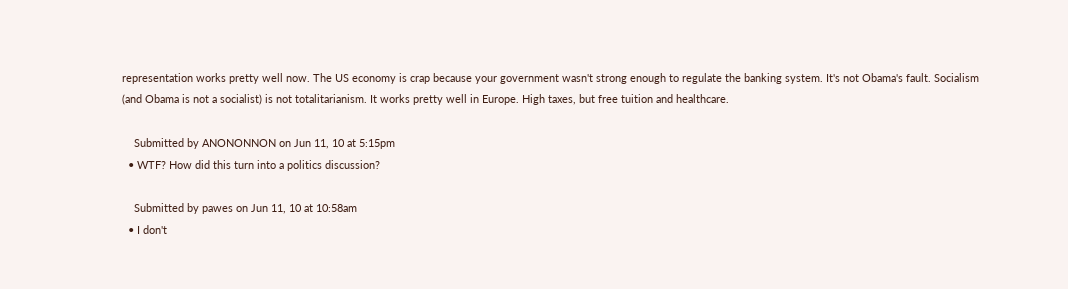representation works pretty well now. The US economy is crap because your government wasn't strong enough to regulate the banking system. It's not Obama's fault. Socialism (and Obama is not a socialist) is not totalitarianism. It works pretty well in Europe. High taxes, but free tuition and healthcare.

    Submitted by ANONONNON on Jun 11, 10 at 5:15pm
  • WTF? How did this turn into a politics discussion?

    Submitted by pawes on Jun 11, 10 at 10:58am
  • I don't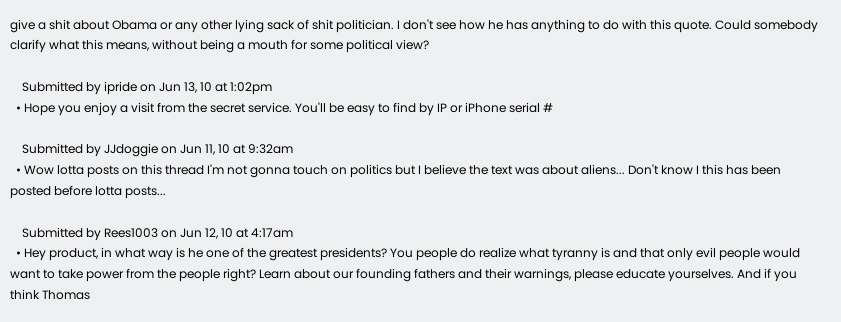give a shit about Obama or any other lying sack of shit politician. I don't see how he has anything to do with this quote. Could somebody clarify what this means, without being a mouth for some political view?

    Submitted by ipride on Jun 13, 10 at 1:02pm
  • Hope you enjoy a visit from the secret service. You'll be easy to find by IP or iPhone serial #

    Submitted by JJdoggie on Jun 11, 10 at 9:32am
  • Wow lotta posts on this thread I'm not gonna touch on politics but I believe the text was about aliens... Don't know I this has been posted before lotta posts...

    Submitted by Rees1003 on Jun 12, 10 at 4:17am
  • Hey product, in what way is he one of the greatest presidents? You people do realize what tyranny is and that only evil people would want to take power from the people right? Learn about our founding fathers and their warnings, please educate yourselves. And if you think Thomas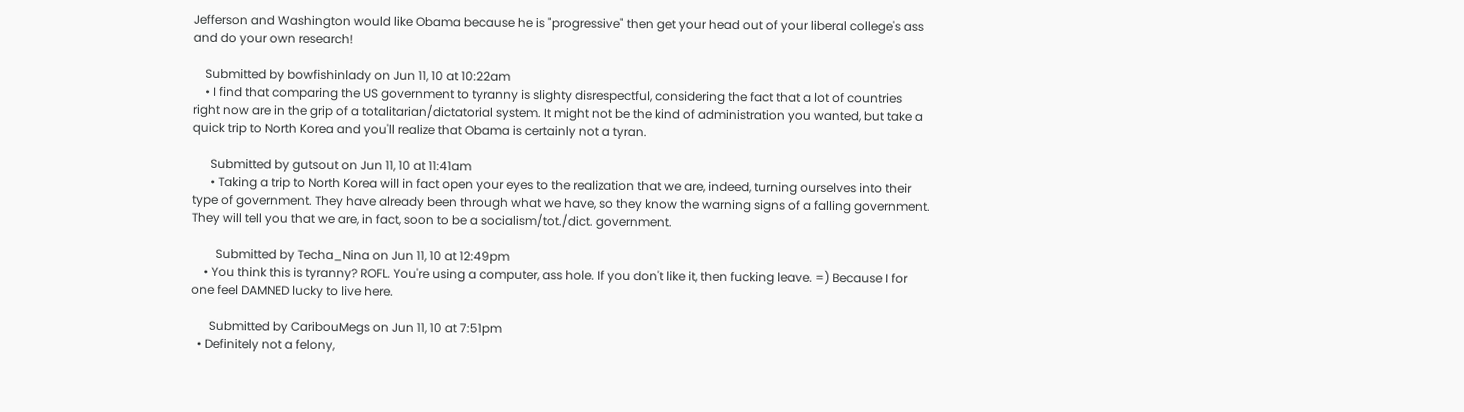Jefferson and Washington would like Obama because he is "progressive" then get your head out of your liberal college's ass and do your own research!

    Submitted by bowfishinlady on Jun 11, 10 at 10:22am
    • I find that comparing the US government to tyranny is slighty disrespectful, considering the fact that a lot of countries right now are in the grip of a totalitarian/dictatorial system. It might not be the kind of administration you wanted, but take a quick trip to North Korea and you'll realize that Obama is certainly not a tyran.

      Submitted by gutsout on Jun 11, 10 at 11:41am
      • Taking a trip to North Korea will in fact open your eyes to the realization that we are, indeed, turning ourselves into their type of government. They have already been through what we have, so they know the warning signs of a falling government. They will tell you that we are, in fact, soon to be a socialism/tot./dict. government.

        Submitted by Techa_Nina on Jun 11, 10 at 12:49pm
    • You think this is tyranny? ROFL. You're using a computer, ass hole. If you don't like it, then fucking leave. =) Because I for one feel DAMNED lucky to live here.

      Submitted by CaribouMegs on Jun 11, 10 at 7:51pm
  • Definitely not a felony,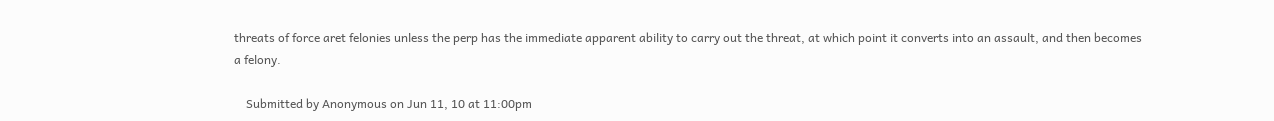threats of force aret felonies unless the perp has the immediate apparent ability to carry out the threat, at which point it converts into an assault, and then becomes a felony.

    Submitted by Anonymous on Jun 11, 10 at 11:00pm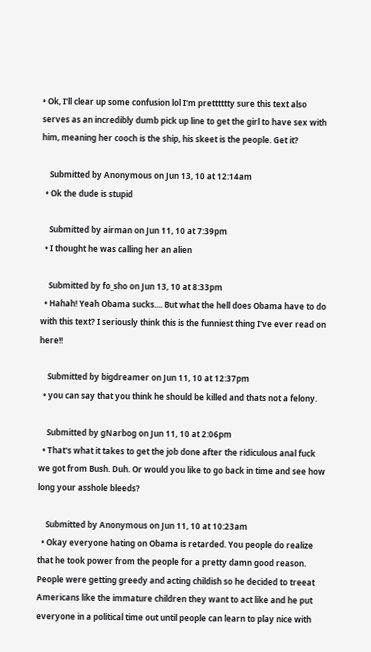• Ok, I'll clear up some confusion lol I'm pretttttty sure this text also serves as an incredibly dumb pick up line to get the girl to have sex with him, meaning her cooch is the ship, his skeet is the people. Get it?

    Submitted by Anonymous on Jun 13, 10 at 12:14am
  • Ok the dude is stupid

    Submitted by airman on Jun 11, 10 at 7:39pm
  • I thought he was calling her an alien

    Submitted by fo_sho on Jun 13, 10 at 8:33pm
  • Hahah! Yeah Obama sucks.... But what the hell does Obama have to do with this text? I seriously think this is the funniest thing I've ever read on here!!

    Submitted by bigdreamer on Jun 11, 10 at 12:37pm
  • you can say that you think he should be killed and thats not a felony.

    Submitted by gNarbog on Jun 11, 10 at 2:06pm
  • That's what it takes to get the job done after the ridiculous anal fuck we got from Bush. Duh. Or would you like to go back in time and see how long your asshole bleeds?

    Submitted by Anonymous on Jun 11, 10 at 10:23am
  • Okay everyone hating on Obama is retarded. You people do realize that he took power from the people for a pretty damn good reason. People were getting greedy and acting childish so he decided to treeat Americans like the immature children they want to act like and he put everyone in a political time out until people can learn to play nice with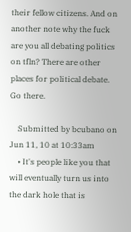their fellow citizens. And on another note why the fuck are you all debating politics on tfln? There are other places for political debate. Go there.

    Submitted by bcubano on Jun 11, 10 at 10:33am
    • It's people like you that will eventually turn us into the dark hole that is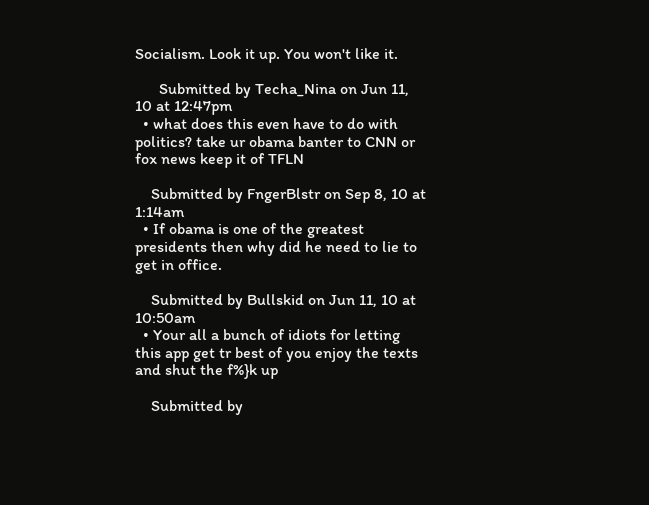Socialism. Look it up. You won't like it.

      Submitted by Techa_Nina on Jun 11, 10 at 12:47pm
  • what does this even have to do with politics? take ur obama banter to CNN or fox news keep it of TFLN

    Submitted by FngerBlstr on Sep 8, 10 at 1:14am
  • If obama is one of the greatest presidents then why did he need to lie to get in office.

    Submitted by Bullskid on Jun 11, 10 at 10:50am
  • Your all a bunch of idiots for letting this app get tr best of you enjoy the texts and shut the f%}k up

    Submitted by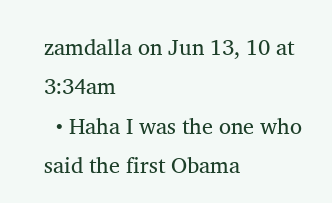zamdalla on Jun 13, 10 at 3:34am
  • Haha I was the one who said the first Obama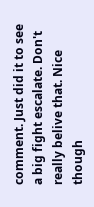comment. Just did it to see a big fight escalate. Don't really belive that. Nice though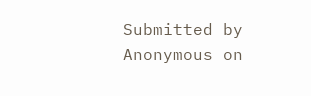Submitted by Anonymous on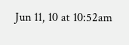Jun 11, 10 at 10:52am